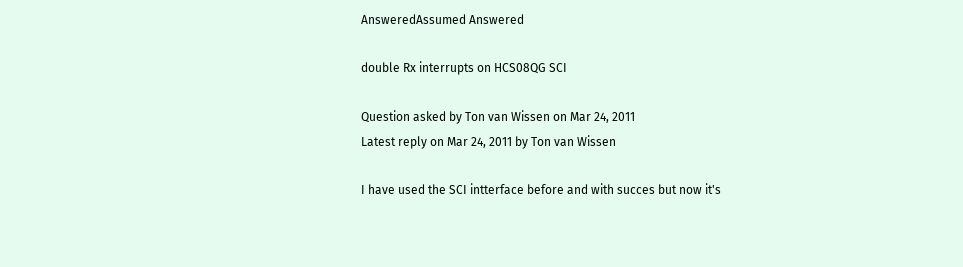AnsweredAssumed Answered

double Rx interrupts on HCS08QG SCI

Question asked by Ton van Wissen on Mar 24, 2011
Latest reply on Mar 24, 2011 by Ton van Wissen

I have used the SCI intterface before and with succes but now it's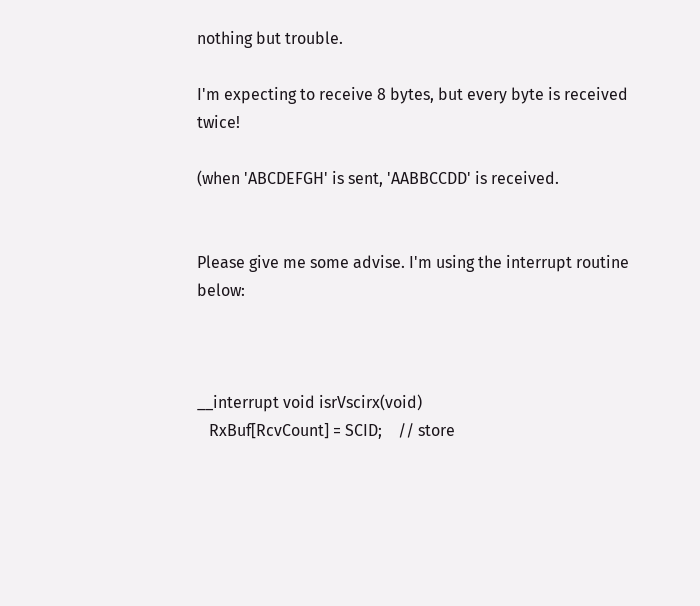nothing but trouble.

I'm expecting to receive 8 bytes, but every byte is received twice!

(when 'ABCDEFGH' is sent, 'AABBCCDD' is received.


Please give me some advise. I'm using the interrupt routine below:



__interrupt void isrVscirx(void)
   RxBuf[RcvCount] = SCID;    // store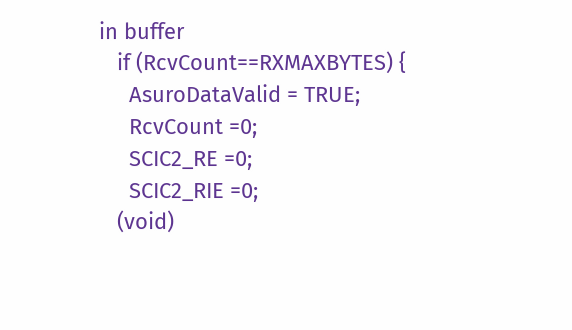in buffer
   if (RcvCount==RXMAXBYTES) {
     AsuroDataValid = TRUE;
     RcvCount =0;
     SCIC2_RE =0;
     SCIC2_RIE =0;
   (void)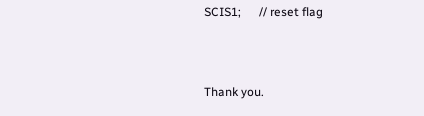SCIS1;      // reset flag



Thank you.